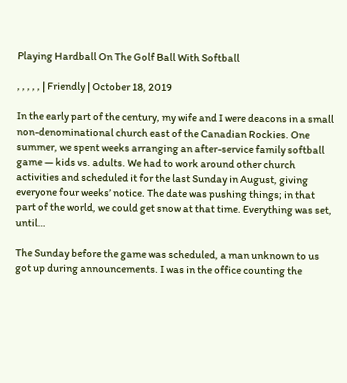Playing Hardball On The Golf Ball With Softball

, , , , , | Friendly | October 18, 2019

In the early part of the century, my wife and I were deacons in a small non-denominational church east of the Canadian Rockies. One summer, we spent weeks arranging an after-service family softball game — kids vs. adults. We had to work around other church activities and scheduled it for the last Sunday in August, giving everyone four weeks’ notice. The date was pushing things; in that part of the world, we could get snow at that time. Everything was set, until…

The Sunday before the game was scheduled, a man unknown to us got up during announcements. I was in the office counting the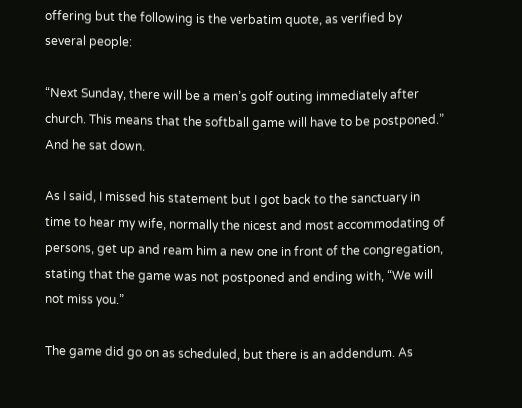offering but the following is the verbatim quote, as verified by several people:

“Next Sunday, there will be a men’s golf outing immediately after church. This means that the softball game will have to be postponed.” And he sat down.

As I said, I missed his statement but I got back to the sanctuary in time to hear my wife, normally the nicest and most accommodating of persons, get up and ream him a new one in front of the congregation, stating that the game was not postponed and ending with, “We will not miss you.”

The game did go on as scheduled, but there is an addendum. As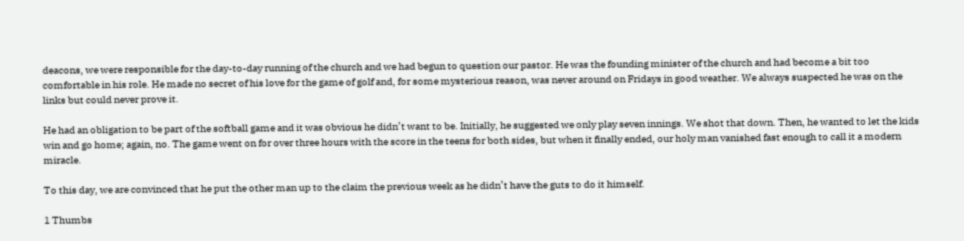deacons, we were responsible for the day-to-day running of the church and we had begun to question our pastor. He was the founding minister of the church and had become a bit too comfortable in his role. He made no secret of his love for the game of golf and, for some mysterious reason, was never around on Fridays in good weather. We always suspected he was on the links but could never prove it.

He had an obligation to be part of the softball game and it was obvious he didn’t want to be. Initially, he suggested we only play seven innings. We shot that down. Then, he wanted to let the kids win and go home; again, no. The game went on for over three hours with the score in the teens for both sides, but when it finally ended, our holy man vanished fast enough to call it a modern miracle.

To this day, we are convinced that he put the other man up to the claim the previous week as he didn’t have the guts to do it himself.

1 Thumbs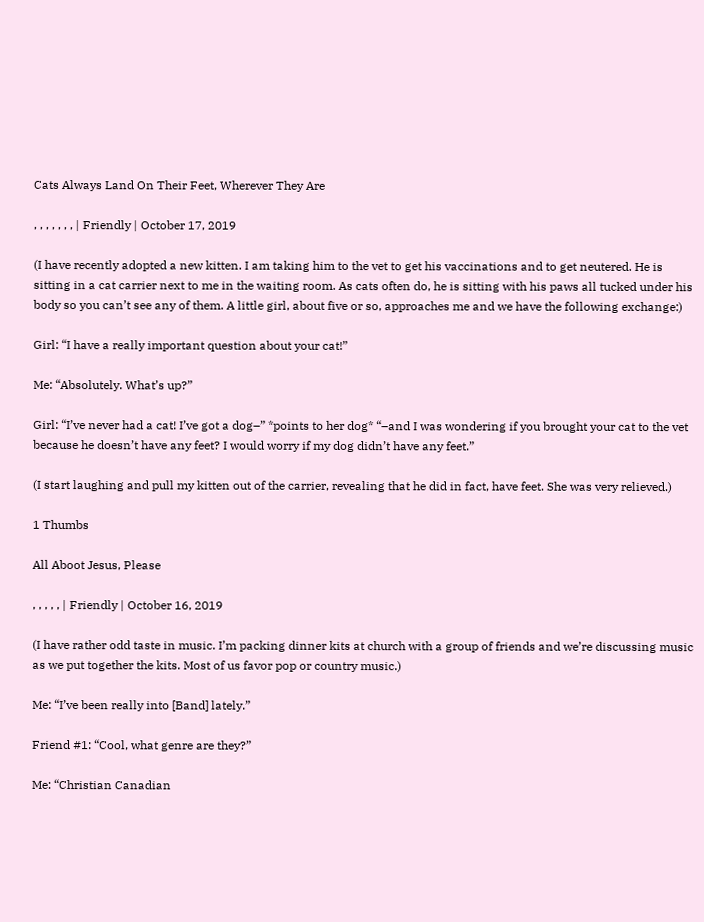Cats Always Land On Their Feet, Wherever They Are

, , , , , , , | Friendly | October 17, 2019

(I have recently adopted a new kitten. I am taking him to the vet to get his vaccinations and to get neutered. He is sitting in a cat carrier next to me in the waiting room. As cats often do, he is sitting with his paws all tucked under his body so you can’t see any of them. A little girl, about five or so, approaches me and we have the following exchange:)

Girl: “I have a really important question about your cat!”

Me: “Absolutely. What’s up?”

Girl: “I’ve never had a cat! I’ve got a dog–” *points to her dog* “–and I was wondering if you brought your cat to the vet because he doesn’t have any feet? I would worry if my dog didn’t have any feet.”

(I start laughing and pull my kitten out of the carrier, revealing that he did in fact, have feet. She was very relieved.)

1 Thumbs

All Aboot Jesus, Please

, , , , , | Friendly | October 16, 2019

(I have rather odd taste in music. I’m packing dinner kits at church with a group of friends and we’re discussing music as we put together the kits. Most of us favor pop or country music.)

Me: “I’ve been really into [Band] lately.”

Friend #1: “Cool, what genre are they?”

Me: “Christian Canadian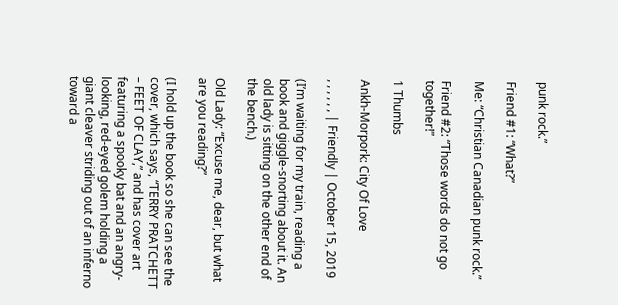punk rock.”

Friend #1: “What?”

Me: “Christian Canadian punk rock.”

Friend #2: “Those words do not go together!”

1 Thumbs

Ankh-Morpork: City Of Love

, , , , , , | Friendly | October 15, 2019

(I’m waiting for my train, reading a book and giggle-snorting about it. An old lady is sitting on the other end of the bench.)

Old Lady: “Excuse me, dear, but what are you reading?”

(I hold up the book so she can see the cover, which says, “TERRY PRATCHETT – FEET OF CLAY,” and has cover art featuring a spooky bat and an angry-looking, red-eyed golem holding a giant cleaver striding out of an inferno toward a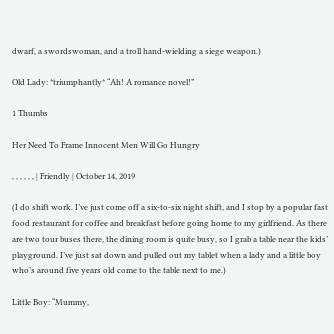dwarf, a swordswoman, and a troll hand-wielding a siege weapon.)

Old Lady: *triumphantly* “Ah! A romance novel!”

1 Thumbs

Her Need To Frame Innocent Men Will Go Hungry

, , , , , , | Friendly | October 14, 2019

(I do shift work. I’ve just come off a six-to-six night shift, and I stop by a popular fast food restaurant for coffee and breakfast before going home to my girlfriend. As there are two tour buses there, the dining room is quite busy, so I grab a table near the kids’ playground. I’ve just sat down and pulled out my tablet when a lady and a little boy who’s around five years old come to the table next to me.)

Little Boy: “Mummy,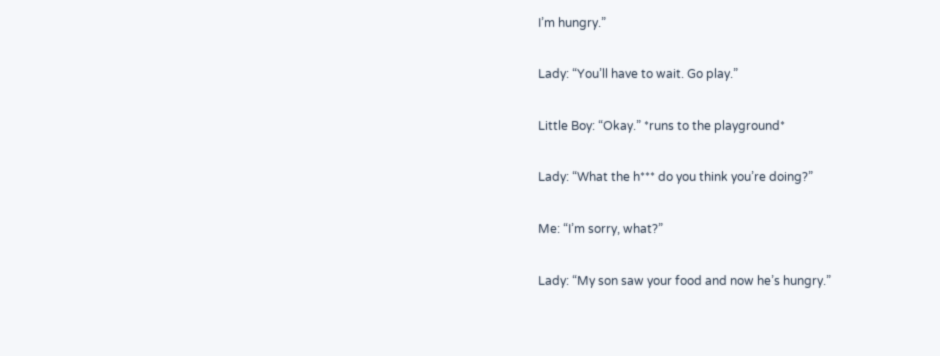I’m hungry.”

Lady: “You’ll have to wait. Go play.”

Little Boy: “Okay.” *runs to the playground*

Lady: “What the h*** do you think you’re doing?”

Me: “I’m sorry, what?”

Lady: “My son saw your food and now he’s hungry.”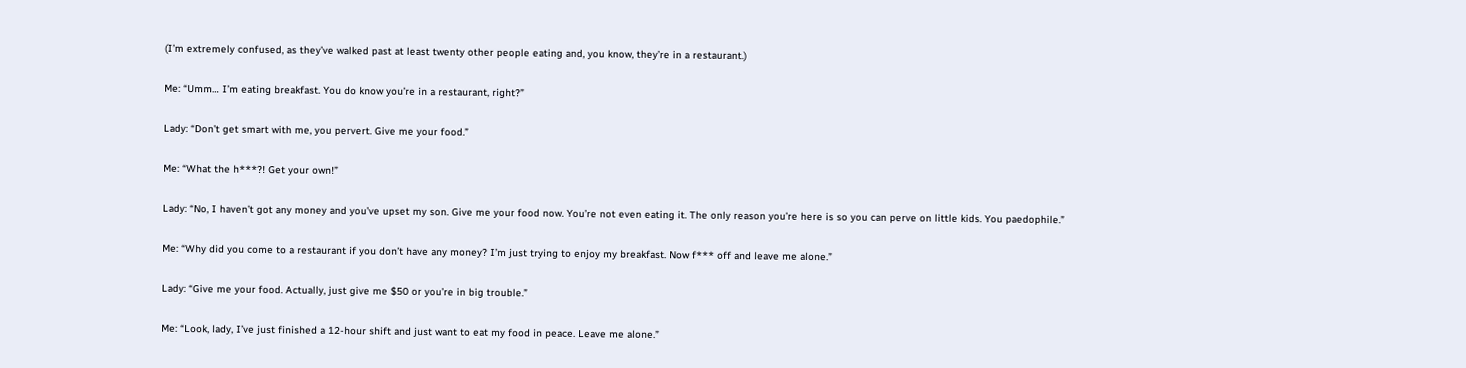(I’m extremely confused, as they’ve walked past at least twenty other people eating and, you know, they’re in a restaurant.)

Me: “Umm… I’m eating breakfast. You do know you’re in a restaurant, right?”

Lady: “Don’t get smart with me, you pervert. Give me your food.”

Me: “What the h***?! Get your own!”

Lady: “No, I haven’t got any money and you’ve upset my son. Give me your food now. You’re not even eating it. The only reason you’re here is so you can perve on little kids. You paedophile.”

Me: “Why did you come to a restaurant if you don’t have any money? I’m just trying to enjoy my breakfast. Now f*** off and leave me alone.”

Lady: “Give me your food. Actually, just give me $50 or you’re in big trouble.”

Me: “Look, lady, I’ve just finished a 12-hour shift and just want to eat my food in peace. Leave me alone.”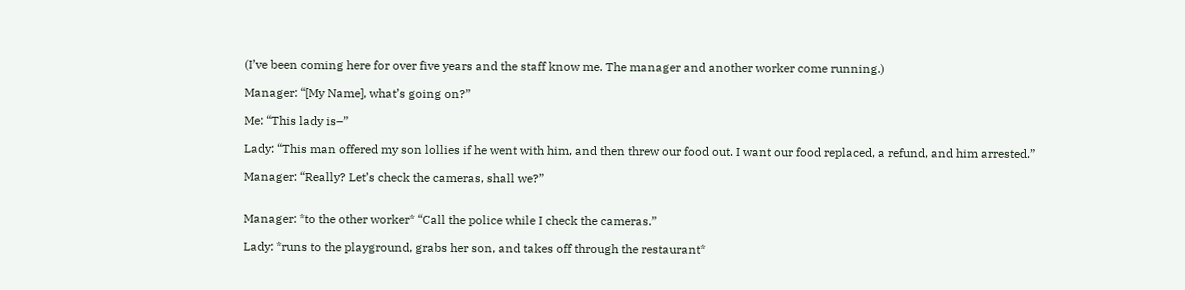(I’ve been coming here for over five years and the staff know me. The manager and another worker come running.)

Manager: “[My Name], what’s going on?”

Me: “This lady is–”

Lady: “This man offered my son lollies if he went with him, and then threw our food out. I want our food replaced, a refund, and him arrested.”

Manager: “Really? Let’s check the cameras, shall we?”


Manager: *to the other worker* “Call the police while I check the cameras.”

Lady: *runs to the playground, grabs her son, and takes off through the restaurant*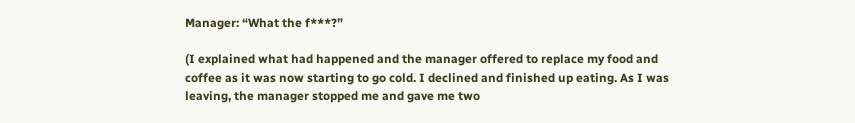Manager: “What the f***?”

(I explained what had happened and the manager offered to replace my food and coffee as it was now starting to go cold. I declined and finished up eating. As I was leaving, the manager stopped me and gave me two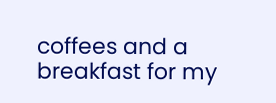coffees and a breakfast for my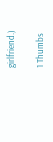girlfriend.)

1 Thumbs